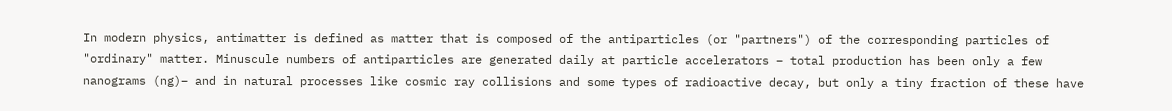In modern physics, antimatter is defined as matter that is composed of the antiparticles (or "partners") of the corresponding particles of "ordinary" matter. Minuscule numbers of antiparticles are generated daily at particle accelerators – total production has been only a few nanograms (ng)– and in natural processes like cosmic ray collisions and some types of radioactive decay, but only a tiny fraction of these have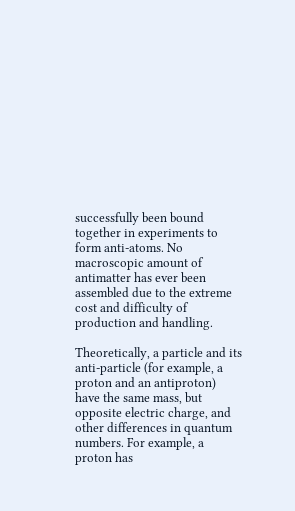successfully been bound together in experiments to form anti-atoms. No macroscopic amount of antimatter has ever been assembled due to the extreme cost and difficulty of production and handling.

Theoretically, a particle and its anti-particle (for example, a proton and an antiproton) have the same mass, but opposite electric charge, and other differences in quantum numbers. For example, a proton has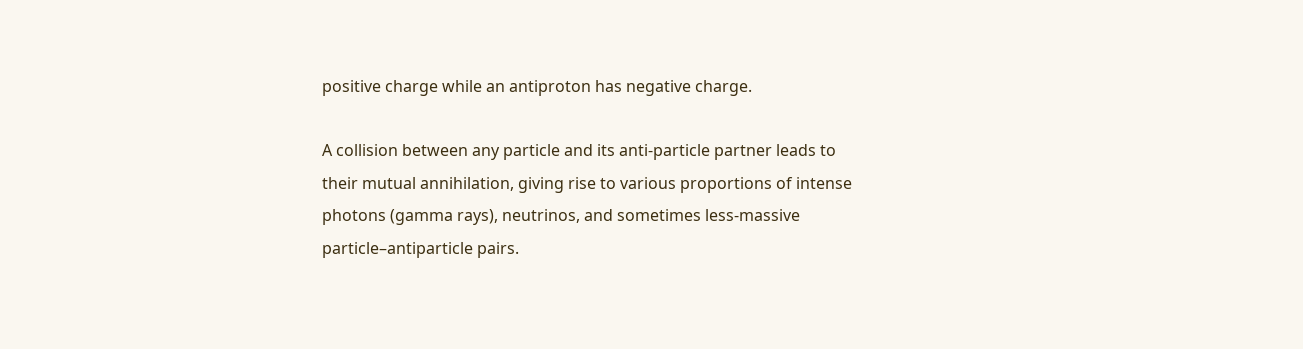positive charge while an antiproton has negative charge.

A collision between any particle and its anti-particle partner leads to their mutual annihilation, giving rise to various proportions of intense photons (gamma rays), neutrinos, and sometimes less-massive particle–antiparticle pairs.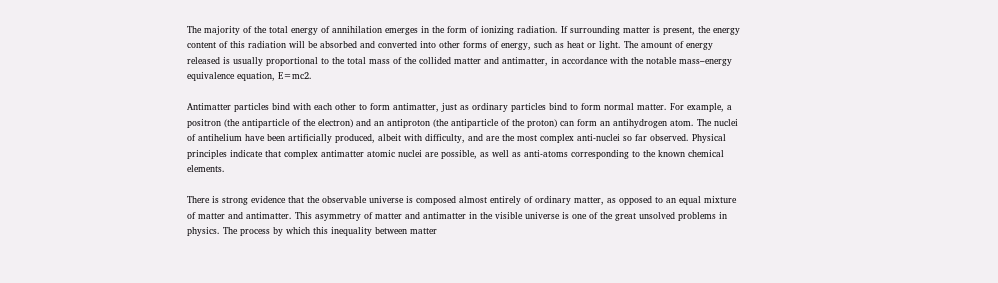The majority of the total energy of annihilation emerges in the form of ionizing radiation. If surrounding matter is present, the energy content of this radiation will be absorbed and converted into other forms of energy, such as heat or light. The amount of energy released is usually proportional to the total mass of the collided matter and antimatter, in accordance with the notable mass–energy equivalence equation, E=mc2.

Antimatter particles bind with each other to form antimatter, just as ordinary particles bind to form normal matter. For example, a positron (the antiparticle of the electron) and an antiproton (the antiparticle of the proton) can form an antihydrogen atom. The nuclei of antihelium have been artificially produced, albeit with difficulty, and are the most complex anti-nuclei so far observed. Physical principles indicate that complex antimatter atomic nuclei are possible, as well as anti-atoms corresponding to the known chemical elements.

There is strong evidence that the observable universe is composed almost entirely of ordinary matter, as opposed to an equal mixture of matter and antimatter. This asymmetry of matter and antimatter in the visible universe is one of the great unsolved problems in physics. The process by which this inequality between matter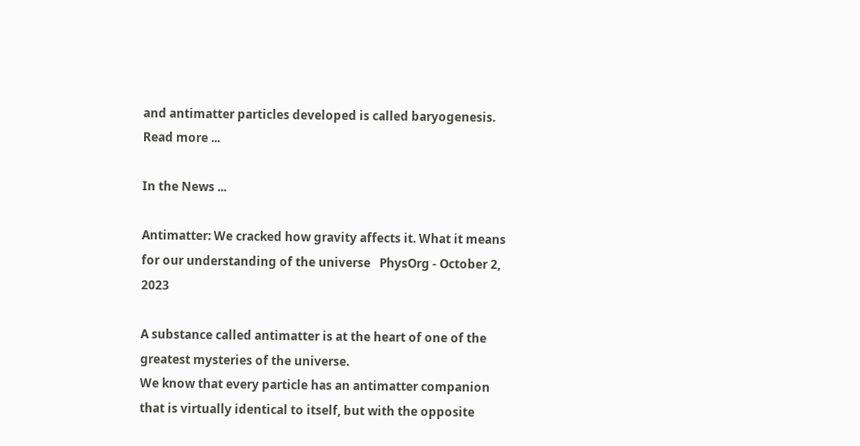and antimatter particles developed is called baryogenesis. Read more ...

In the News ...

Antimatter: We cracked how gravity affects it. What it means for our understanding of the universe   PhysOrg - October 2, 2023

A substance called antimatter is at the heart of one of the greatest mysteries of the universe.
We know that every particle has an antimatter companion that is virtually identical to itself, but with the opposite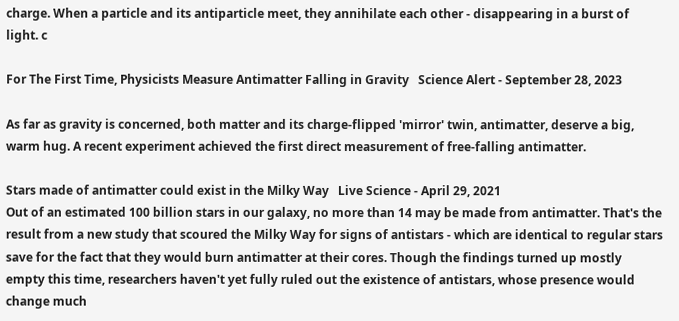charge. When a particle and its antiparticle meet, they annihilate each other - disappearing in a burst of light. c

For The First Time, Physicists Measure Antimatter Falling in Gravity   Science Alert - September 28, 2023

As far as gravity is concerned, both matter and its charge-flipped 'mirror' twin, antimatter, deserve a big, warm hug. A recent experiment achieved the first direct measurement of free-falling antimatter.

Stars made of antimatter could exist in the Milky Way   Live Science - April 29, 2021
Out of an estimated 100 billion stars in our galaxy, no more than 14 may be made from antimatter. That's the result from a new study that scoured the Milky Way for signs of antistars - which are identical to regular stars save for the fact that they would burn antimatter at their cores. Though the findings turned up mostly empty this time, researchers haven't yet fully ruled out the existence of antistars, whose presence would change much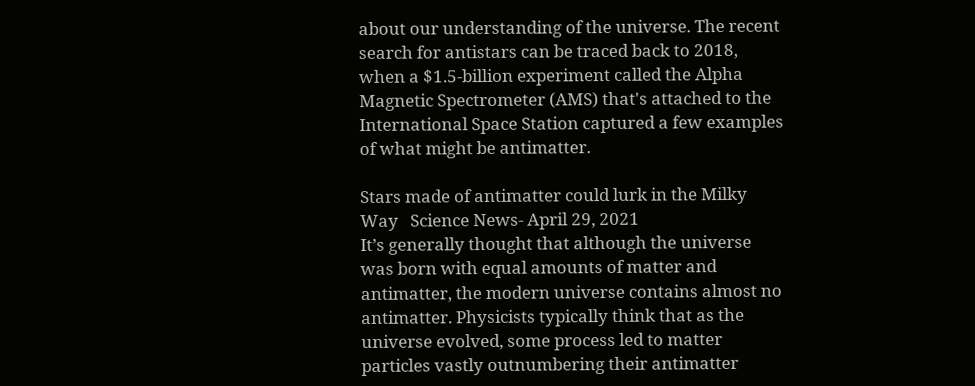about our understanding of the universe. The recent search for antistars can be traced back to 2018, when a $1.5-billion experiment called the Alpha Magnetic Spectrometer (AMS) that's attached to the International Space Station captured a few examples of what might be antimatter.

Stars made of antimatter could lurk in the Milky Way   Science News- April 29, 2021
It’s generally thought that although the universe was born with equal amounts of matter and antimatter, the modern universe contains almost no antimatter. Physicists typically think that as the universe evolved, some process led to matter particles vastly outnumbering their antimatter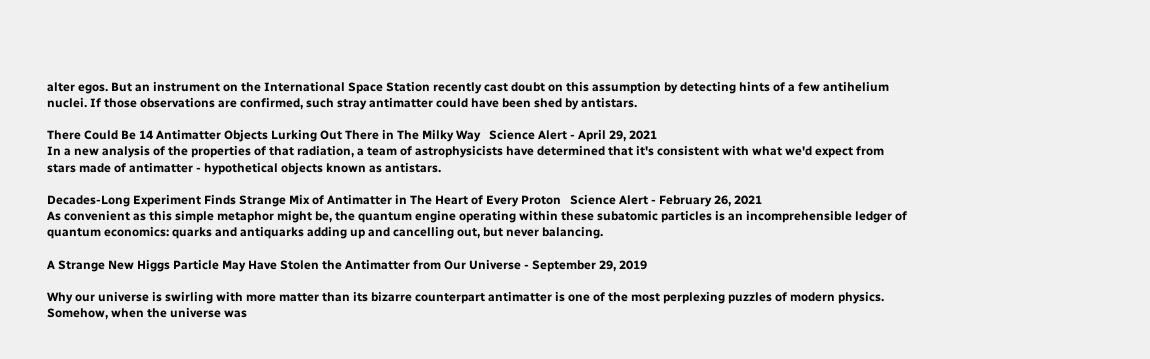alter egos. But an instrument on the International Space Station recently cast doubt on this assumption by detecting hints of a few antihelium nuclei. If those observations are confirmed, such stray antimatter could have been shed by antistars.

There Could Be 14 Antimatter Objects Lurking Out There in The Milky Way   Science Alert - April 29, 2021
In a new analysis of the properties of that radiation, a team of astrophysicists have determined that it's consistent with what we'd expect from stars made of antimatter - hypothetical objects known as antistars.

Decades-Long Experiment Finds Strange Mix of Antimatter in The Heart of Every Proton   Science Alert - February 26, 2021
As convenient as this simple metaphor might be, the quantum engine operating within these subatomic particles is an incomprehensible ledger of quantum economics: quarks and antiquarks adding up and cancelling out, but never balancing.

A Strange New Higgs Particle May Have Stolen the Antimatter from Our Universe - September 29, 2019

Why our universe is swirling with more matter than its bizarre counterpart antimatter is one of the most perplexing puzzles of modern physics. Somehow, when the universe was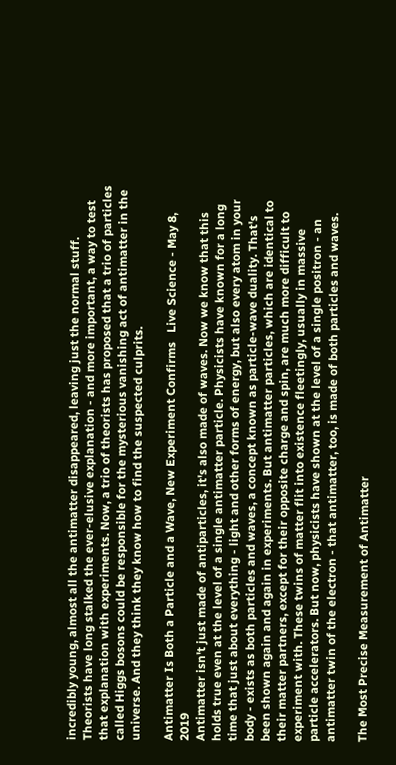incredibly young, almost all the antimatter disappeared, leaving just the normal stuff. Theorists have long stalked the ever-elusive explanation - and more important, a way to test that explanation with experiments. Now, a trio of theorists has proposed that a trio of particles called Higgs bosons could be responsible for the mysterious vanishing act of antimatter in the universe. And they think they know how to find the suspected culprits.

Antimatter Is Both a Particle and a Wave, New Experiment Confirms   Live Science - May 8, 2019
Antimatter isn't just made of antiparticles, it's also made of waves. Now we know that this holds true even at the level of a single antimatter particle. Physicists have known for a long time that just about everything - light and other forms of energy, but also every atom in your body - exists as both particles and waves, a concept known as particle-wave duality. That's been shown again and again in experiments. But antimatter particles, which are identical to their matter partners, except for their opposite charge and spin, are much more difficult to experiment with. These twins of matter flit into existence fleetingly, usually in massive particle accelerators. But now, physicists have shown at the level of a single positron - an antimatter twin of the electron - that antimatter, too, is made of both particles and waves.

The Most Precise Measurement of Antimatter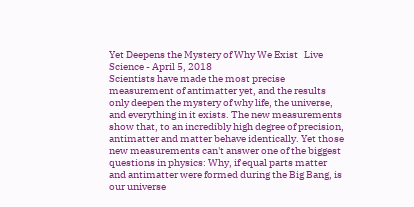Yet Deepens the Mystery of Why We Exist   Live Science - April 5, 2018
Scientists have made the most precise measurement of antimatter yet, and the results only deepen the mystery of why life, the universe, and everything in it exists. The new measurements show that, to an incredibly high degree of precision, antimatter and matter behave identically. Yet those new measurements can't answer one of the biggest questions in physics: Why, if equal parts matter and antimatter were formed during the Big Bang, is our universe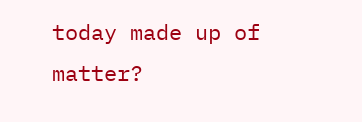today made up of matter?